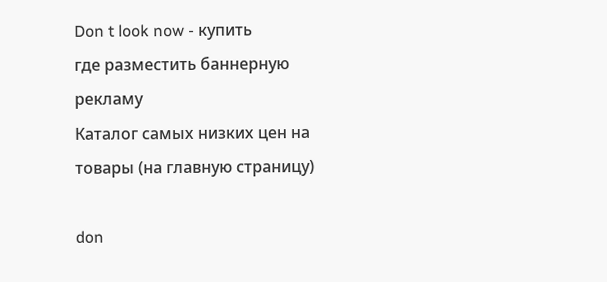Don t look now - купить
где разместить баннерную рекламу
Каталог самых низких цен на товары (на главную страницу)

don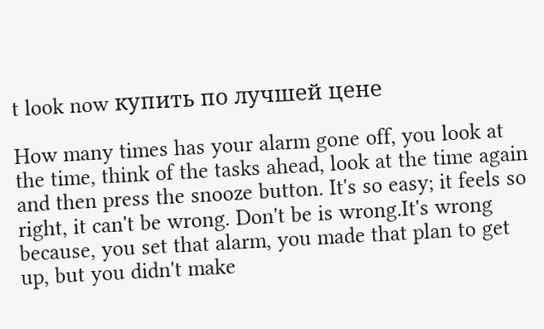t look now купить по лучшей цене

How many times has your alarm gone off, you look at the time, think of the tasks ahead, look at the time again and then press the snooze button. It's so easy; it feels so right, it can't be wrong. Don't be is wrong.It's wrong because, you set that alarm, you made that plan to get up, but you didn't make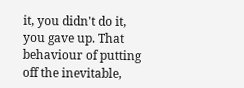it, you didn't do it, you gave up. That behaviour of putting off the inevitable,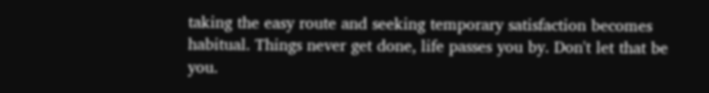taking the easy route and seeking temporary satisfaction becomes habitual. Things never get done, life passes you by. Don't let that be you.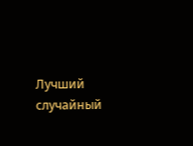Лучший случайный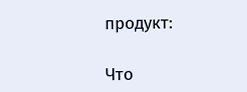продукт:

Что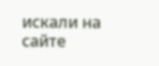искали на сайте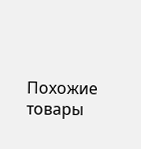Похожие товары